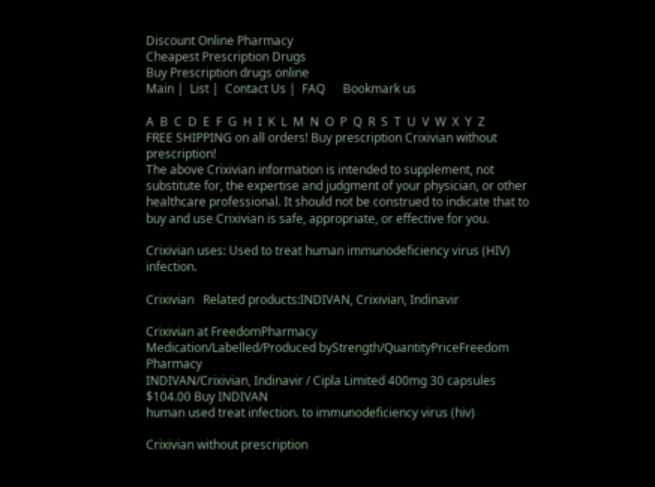Discount Online Pharmacy
Cheapest Prescription Drugs
Buy Prescription drugs online
Main |  List |  Contact Us |  FAQ      Bookmark us

A  B  C  D  E  F  G  H  I  K  L  M  N  O  P  Q  R  S  T  U  V  W  X  Y  Z
FREE SHIPPING on all orders! Buy prescription Crixivian without prescription!
The above Crixivian information is intended to supplement, not substitute for, the expertise and judgment of your physician, or other healthcare professional. It should not be construed to indicate that to buy and use Crixivian is safe, appropriate, or effective for you.

Crixivian uses: Used to treat human immunodeficiency virus (HIV) infection.

Crixivian   Related products:INDIVAN, Crixivian, Indinavir

Crixivian at FreedomPharmacy
Medication/Labelled/Produced byStrength/QuantityPriceFreedom Pharmacy
INDIVAN/Crixivian, Indinavir / Cipla Limited 400mg 30 capsules $104.00 Buy INDIVAN
human used treat infection. to immunodeficiency virus (hiv)

Crixivian without prescription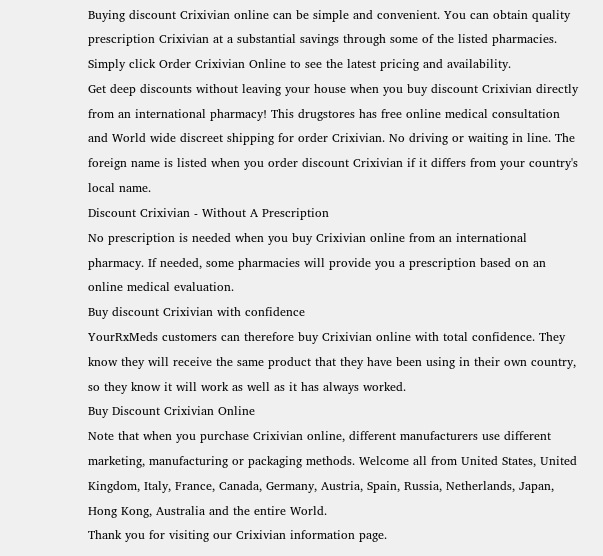Buying discount Crixivian online can be simple and convenient. You can obtain quality prescription Crixivian at a substantial savings through some of the listed pharmacies. Simply click Order Crixivian Online to see the latest pricing and availability.
Get deep discounts without leaving your house when you buy discount Crixivian directly from an international pharmacy! This drugstores has free online medical consultation and World wide discreet shipping for order Crixivian. No driving or waiting in line. The foreign name is listed when you order discount Crixivian if it differs from your country's local name.
Discount Crixivian - Without A Prescription
No prescription is needed when you buy Crixivian online from an international pharmacy. If needed, some pharmacies will provide you a prescription based on an online medical evaluation.
Buy discount Crixivian with confidence
YourRxMeds customers can therefore buy Crixivian online with total confidence. They know they will receive the same product that they have been using in their own country, so they know it will work as well as it has always worked.
Buy Discount Crixivian Online
Note that when you purchase Crixivian online, different manufacturers use different marketing, manufacturing or packaging methods. Welcome all from United States, United Kingdom, Italy, France, Canada, Germany, Austria, Spain, Russia, Netherlands, Japan, Hong Kong, Australia and the entire World.
Thank you for visiting our Crixivian information page.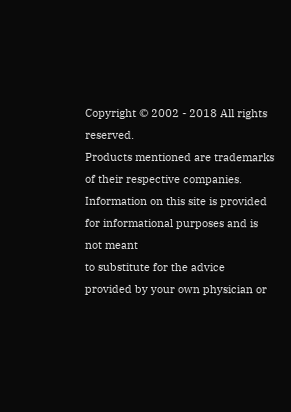Copyright © 2002 - 2018 All rights reserved.
Products mentioned are trademarks of their respective companies.
Information on this site is provided for informational purposes and is not meant
to substitute for the advice provided by your own physician or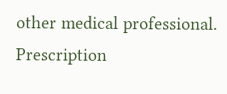other medical professional.
Prescription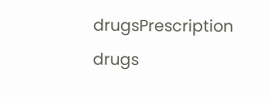drugsPrescription drugs